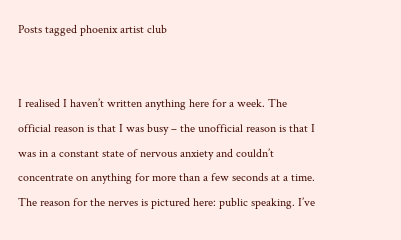Posts tagged phoenix artist club


I realised I haven’t written anything here for a week. The official reason is that I was busy – the unofficial reason is that I was in a constant state of nervous anxiety and couldn’t concentrate on anything for more than a few seconds at a time. The reason for the nerves is pictured here: public speaking. I’ve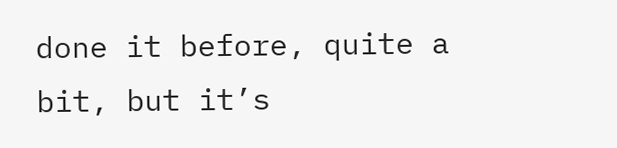done it before, quite a bit, but it’s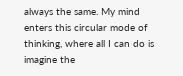always the same. My mind enters this circular mode of thinking, where all I can do is imagine the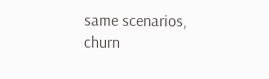same scenarios, churn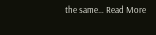the same… Read More